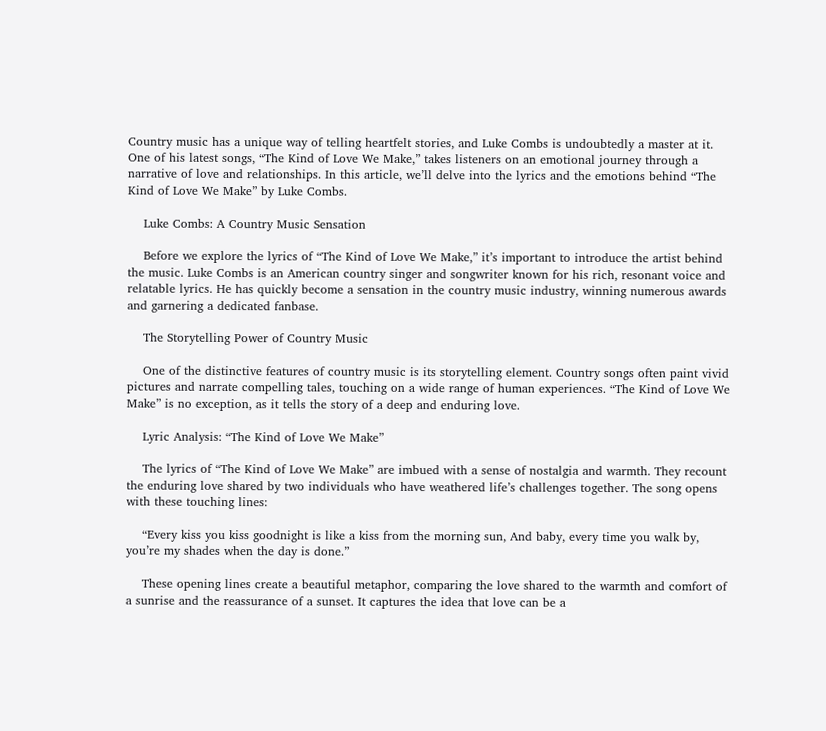Country music has a unique way of telling heartfelt stories, and Luke Combs is undoubtedly a master at it. One of his latest songs, “The Kind of Love We Make,” takes listeners on an emotional journey through a narrative of love and relationships. In this article, we’ll delve into the lyrics and the emotions behind “The Kind of Love We Make” by Luke Combs.

    Luke Combs: A Country Music Sensation

    Before we explore the lyrics of “The Kind of Love We Make,” it’s important to introduce the artist behind the music. Luke Combs is an American country singer and songwriter known for his rich, resonant voice and relatable lyrics. He has quickly become a sensation in the country music industry, winning numerous awards and garnering a dedicated fanbase.

    The Storytelling Power of Country Music

    One of the distinctive features of country music is its storytelling element. Country songs often paint vivid pictures and narrate compelling tales, touching on a wide range of human experiences. “The Kind of Love We Make” is no exception, as it tells the story of a deep and enduring love.

    Lyric Analysis: “The Kind of Love We Make”

    The lyrics of “The Kind of Love We Make” are imbued with a sense of nostalgia and warmth. They recount the enduring love shared by two individuals who have weathered life’s challenges together. The song opens with these touching lines:

    “Every kiss you kiss goodnight is like a kiss from the morning sun, And baby, every time you walk by, you’re my shades when the day is done.”

    These opening lines create a beautiful metaphor, comparing the love shared to the warmth and comfort of a sunrise and the reassurance of a sunset. It captures the idea that love can be a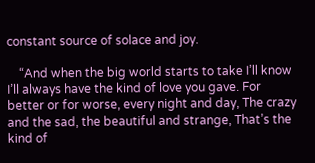constant source of solace and joy.

    “And when the big world starts to take I’ll know I’ll always have the kind of love you gave. For better or for worse, every night and day, The crazy and the sad, the beautiful and strange, That’s the kind of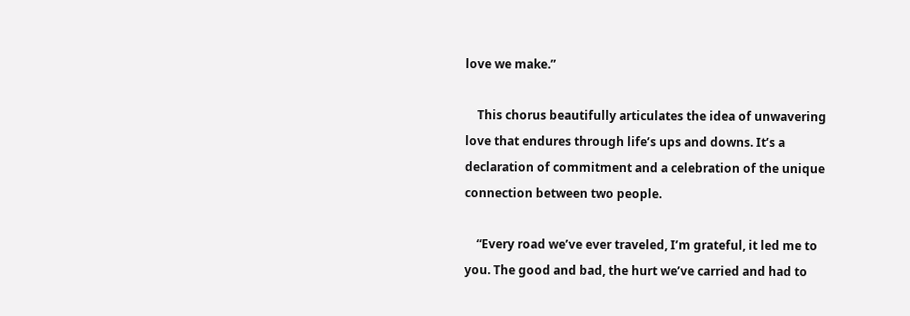love we make.”

    This chorus beautifully articulates the idea of unwavering love that endures through life’s ups and downs. It’s a declaration of commitment and a celebration of the unique connection between two people.

    “Every road we’ve ever traveled, I’m grateful, it led me to you. The good and bad, the hurt we’ve carried and had to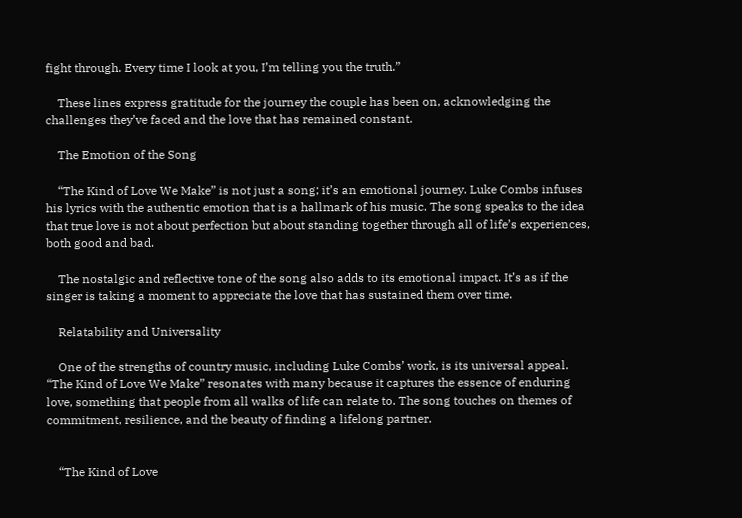fight through. Every time I look at you, I’m telling you the truth.”

    These lines express gratitude for the journey the couple has been on, acknowledging the challenges they’ve faced and the love that has remained constant.

    The Emotion of the Song

    “The Kind of Love We Make” is not just a song; it’s an emotional journey. Luke Combs infuses his lyrics with the authentic emotion that is a hallmark of his music. The song speaks to the idea that true love is not about perfection but about standing together through all of life’s experiences, both good and bad.

    The nostalgic and reflective tone of the song also adds to its emotional impact. It’s as if the singer is taking a moment to appreciate the love that has sustained them over time.

    Relatability and Universality

    One of the strengths of country music, including Luke Combs’ work, is its universal appeal. “The Kind of Love We Make” resonates with many because it captures the essence of enduring love, something that people from all walks of life can relate to. The song touches on themes of commitment, resilience, and the beauty of finding a lifelong partner.


    “The Kind of Love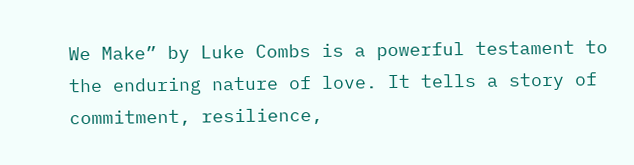We Make” by Luke Combs is a powerful testament to the enduring nature of love. It tells a story of commitment, resilience,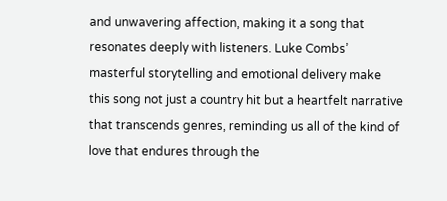and unwavering affection, making it a song that resonates deeply with listeners. Luke Combs’ masterful storytelling and emotional delivery make this song not just a country hit but a heartfelt narrative that transcends genres, reminding us all of the kind of love that endures through the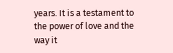years. It is a testament to the power of love and the way it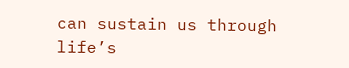can sustain us through life’s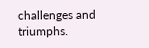challenges and triumphs.